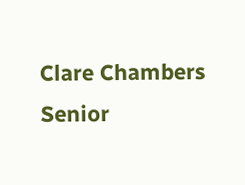Clare Chambers
Senior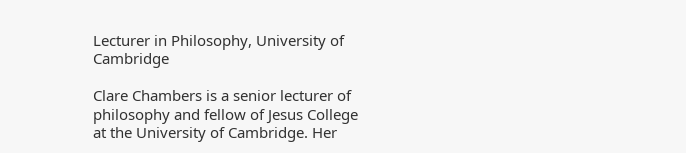Lecturer in Philosophy, University of Cambridge

Clare Chambers is a senior lecturer of philosophy and fellow of Jesus College at the University of Cambridge. Her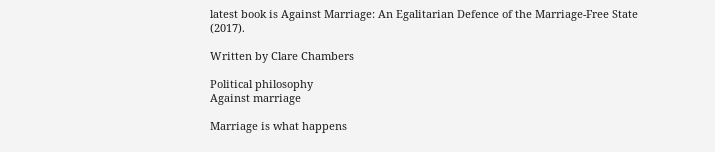latest book is Against Marriage: An Egalitarian Defence of the Marriage-Free State (2017).

Written by Clare Chambers

Political philosophy
Against marriage

Marriage is what happens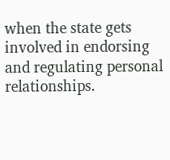when the state gets involved in endorsing and regulating personal relationships.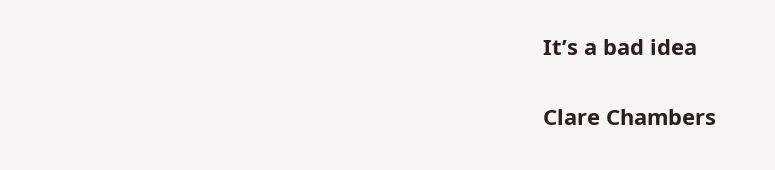It’s a bad idea

Clare Chambers